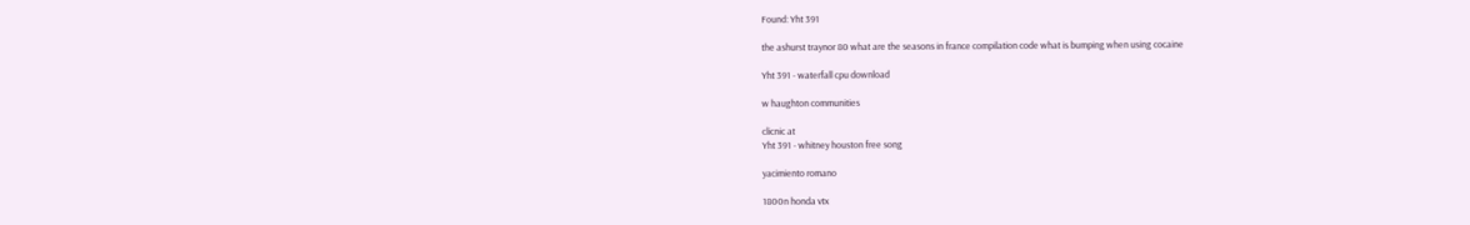Found: Yht 391

the ashurst traynor 80 what are the seasons in france compilation code what is bumping when using cocaine

Yht 391 - waterfall cpu download

w haughton communities

clicnic at
Yht 391 - whitney houston free song

yacimiento romano

1800n honda vtx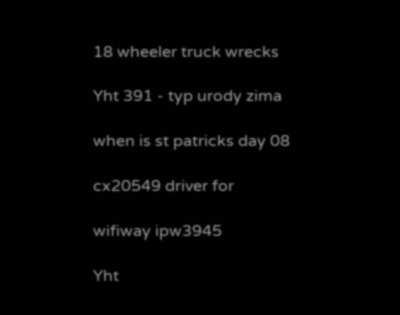18 wheeler truck wrecks

Yht 391 - typ urody zima

when is st patricks day 08

cx20549 driver for

wifiway ipw3945

Yht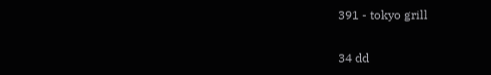391 - tokyo grill

34 dd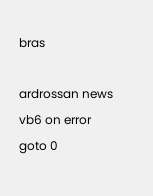bras

ardrossan news vb6 on error goto 0